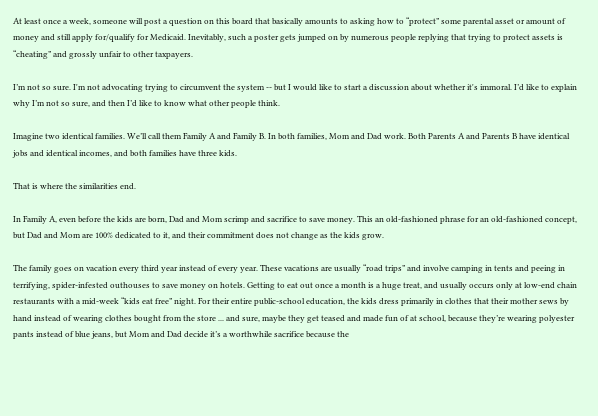At least once a week, someone will post a question on this board that basically amounts to asking how to “protect” some parental asset or amount of money and still apply for/qualify for Medicaid. Inevitably, such a poster gets jumped on by numerous people replying that trying to protect assets is “cheating” and grossly unfair to other taxpayers.

I’m not so sure. I'm not advocating trying to circumvent the system -- but I would like to start a discussion about whether it's immoral. I’d like to explain why I’m not so sure, and then I’d like to know what other people think.

Imagine two identical families. We’ll call them Family A and Family B. In both families, Mom and Dad work. Both Parents A and Parents B have identical jobs and identical incomes, and both families have three kids.

That is where the similarities end.

In Family A, even before the kids are born, Dad and Mom scrimp and sacrifice to save money. This an old-fashioned phrase for an old-fashioned concept, but Dad and Mom are 100% dedicated to it, and their commitment does not change as the kids grow.

The family goes on vacation every third year instead of every year. These vacations are usually “road trips” and involve camping in tents and peeing in terrifying, spider-infested outhouses to save money on hotels. Getting to eat out once a month is a huge treat, and usually occurs only at low-end chain restaurants with a mid-week “kids eat free” night. For their entire public-school education, the kids dress primarily in clothes that their mother sews by hand instead of wearing clothes bought from the store ... and sure, maybe they get teased and made fun of at school, because they’re wearing polyester pants instead of blue jeans, but Mom and Dad decide it’s a worthwhile sacrifice because the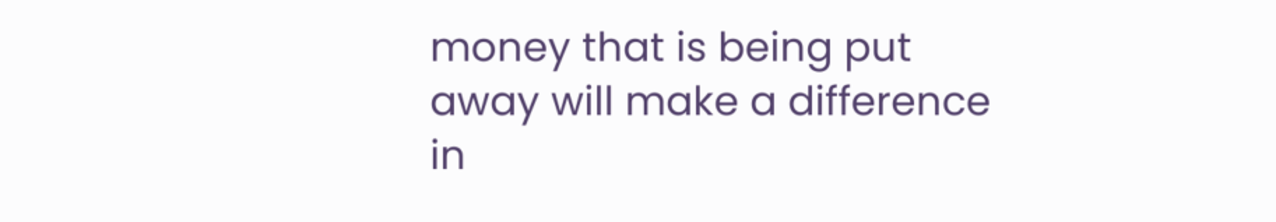money that is being put away will make a difference in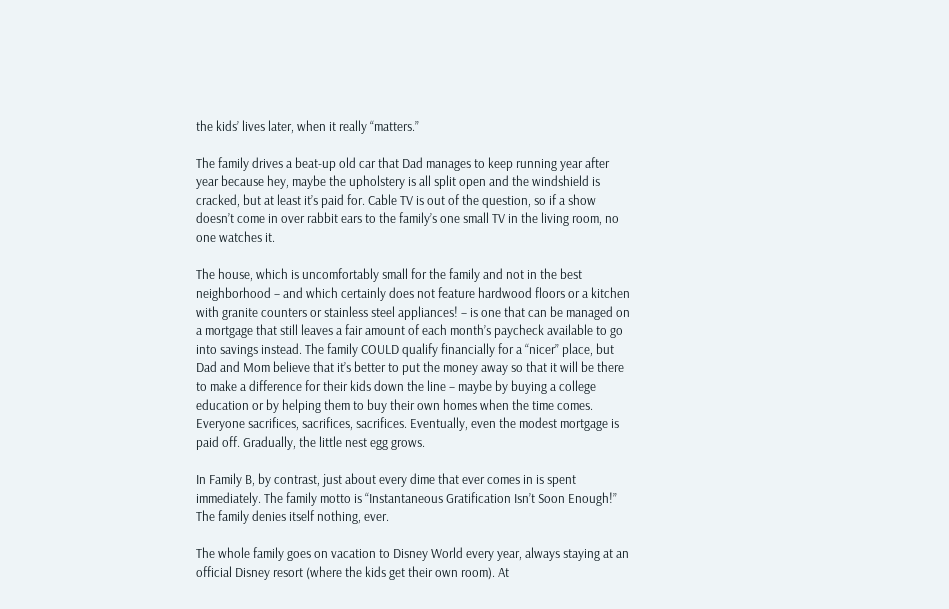the kids’ lives later, when it really “matters.”

The family drives a beat-up old car that Dad manages to keep running year after year because hey, maybe the upholstery is all split open and the windshield is cracked, but at least it’s paid for. Cable TV is out of the question, so if a show doesn’t come in over rabbit ears to the family’s one small TV in the living room, no one watches it.

The house, which is uncomfortably small for the family and not in the best neighborhood – and which certainly does not feature hardwood floors or a kitchen with granite counters or stainless steel appliances! – is one that can be managed on a mortgage that still leaves a fair amount of each month’s paycheck available to go into savings instead. The family COULD qualify financially for a “nicer” place, but Dad and Mom believe that it’s better to put the money away so that it will be there to make a difference for their kids down the line – maybe by buying a college education or by helping them to buy their own homes when the time comes. Everyone sacrifices, sacrifices, sacrifices. Eventually, even the modest mortgage is paid off. Gradually, the little nest egg grows.

In Family B, by contrast, just about every dime that ever comes in is spent immediately. The family motto is “Instantaneous Gratification Isn’t Soon Enough!” The family denies itself nothing, ever.

The whole family goes on vacation to Disney World every year, always staying at an official Disney resort (where the kids get their own room). At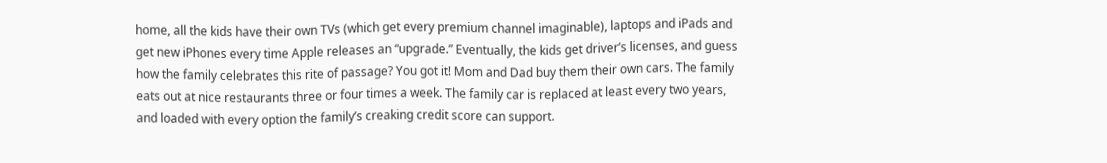home, all the kids have their own TVs (which get every premium channel imaginable), laptops and iPads and get new iPhones every time Apple releases an “upgrade.” Eventually, the kids get driver’s licenses, and guess how the family celebrates this rite of passage? You got it! Mom and Dad buy them their own cars. The family eats out at nice restaurants three or four times a week. The family car is replaced at least every two years, and loaded with every option the family’s creaking credit score can support.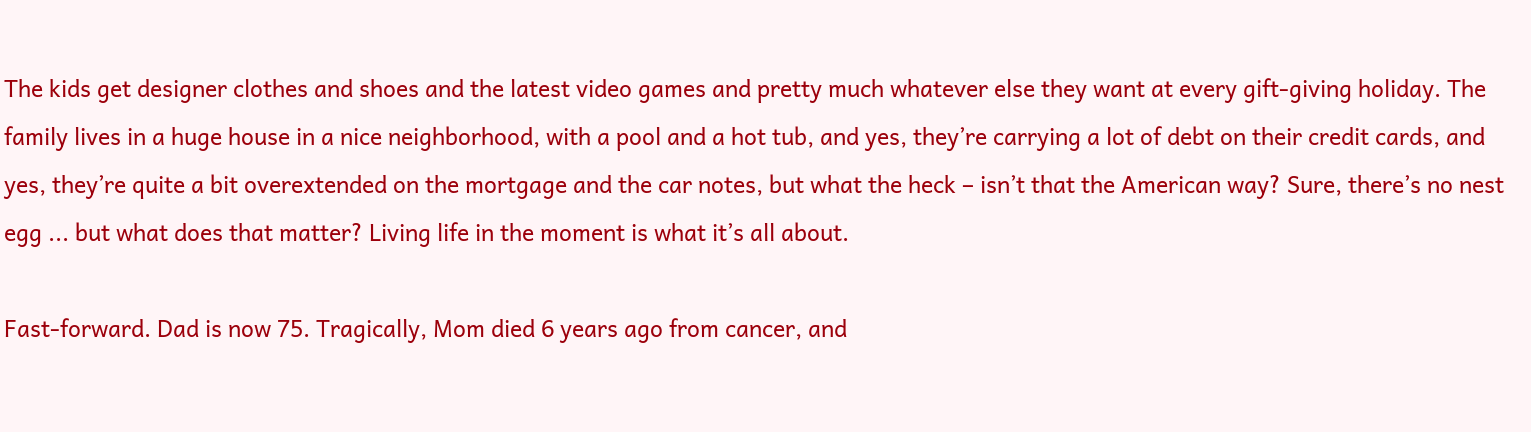The kids get designer clothes and shoes and the latest video games and pretty much whatever else they want at every gift-giving holiday. The family lives in a huge house in a nice neighborhood, with a pool and a hot tub, and yes, they’re carrying a lot of debt on their credit cards, and yes, they’re quite a bit overextended on the mortgage and the car notes, but what the heck – isn’t that the American way? Sure, there’s no nest egg ... but what does that matter? Living life in the moment is what it’s all about.

Fast-forward. Dad is now 75. Tragically, Mom died 6 years ago from cancer, and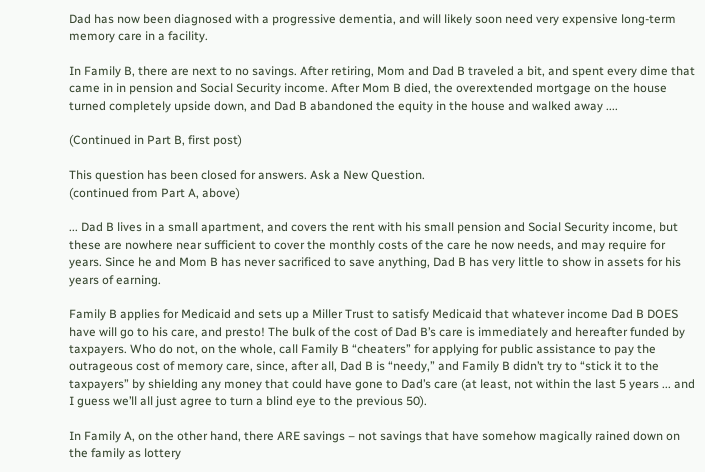Dad has now been diagnosed with a progressive dementia, and will likely soon need very expensive long-term memory care in a facility.

In Family B, there are next to no savings. After retiring, Mom and Dad B traveled a bit, and spent every dime that came in in pension and Social Security income. After Mom B died, the overextended mortgage on the house turned completely upside down, and Dad B abandoned the equity in the house and walked away ....

(Continued in Part B, first post)

This question has been closed for answers. Ask a New Question.
(continued from Part A, above)

... Dad B lives in a small apartment, and covers the rent with his small pension and Social Security income, but these are nowhere near sufficient to cover the monthly costs of the care he now needs, and may require for years. Since he and Mom B has never sacrificed to save anything, Dad B has very little to show in assets for his years of earning.

Family B applies for Medicaid and sets up a Miller Trust to satisfy Medicaid that whatever income Dad B DOES have will go to his care, and presto! The bulk of the cost of Dad B’s care is immediately and hereafter funded by taxpayers. Who do not, on the whole, call Family B “cheaters” for applying for public assistance to pay the outrageous cost of memory care, since, after all, Dad B is “needy,” and Family B didn’t try to “stick it to the taxpayers” by shielding any money that could have gone to Dad’s care (at least, not within the last 5 years ... and I guess we’ll all just agree to turn a blind eye to the previous 50).

In Family A, on the other hand, there ARE savings – not savings that have somehow magically rained down on the family as lottery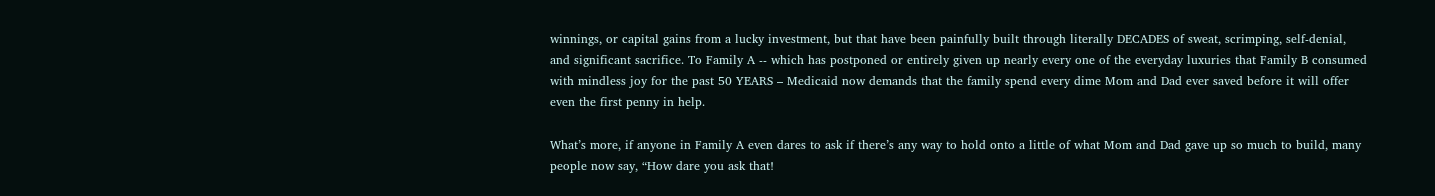winnings, or capital gains from a lucky investment, but that have been painfully built through literally DECADES of sweat, scrimping, self-denial, and significant sacrifice. To Family A -- which has postponed or entirely given up nearly every one of the everyday luxuries that Family B consumed with mindless joy for the past 50 YEARS – Medicaid now demands that the family spend every dime Mom and Dad ever saved before it will offer even the first penny in help.

What’s more, if anyone in Family A even dares to ask if there’s any way to hold onto a little of what Mom and Dad gave up so much to build, many people now say, “How dare you ask that!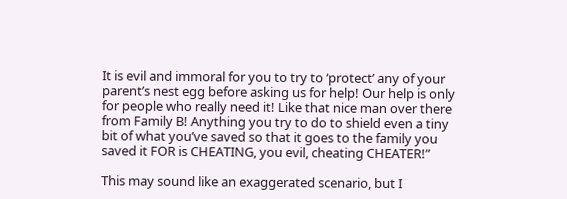It is evil and immoral for you to try to ‘protect’ any of your parent’s nest egg before asking us for help! Our help is only for people who really need it! Like that nice man over there from Family B! Anything you try to do to shield even a tiny bit of what you’ve saved so that it goes to the family you saved it FOR is CHEATING, you evil, cheating CHEATER!”

This may sound like an exaggerated scenario, but I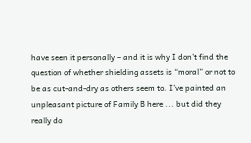have seen it personally – and it is why I don’t find the question of whether shielding assets is “moral” or not to be as cut-and-dry as others seem to. I’ve painted an unpleasant picture of Family B here ... but did they really do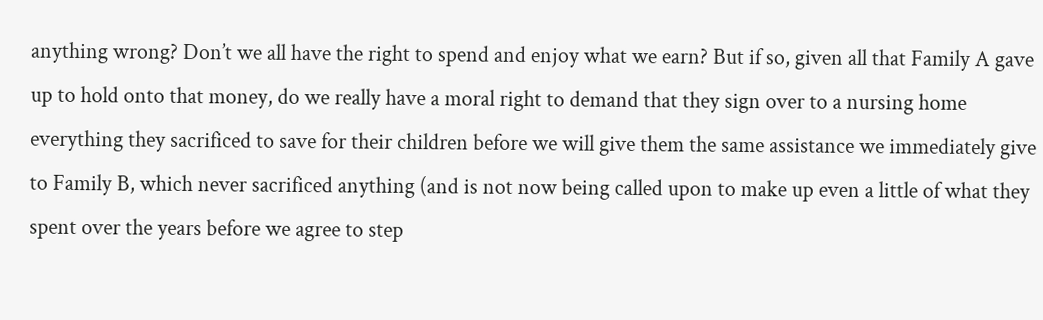anything wrong? Don’t we all have the right to spend and enjoy what we earn? But if so, given all that Family A gave up to hold onto that money, do we really have a moral right to demand that they sign over to a nursing home everything they sacrificed to save for their children before we will give them the same assistance we immediately give to Family B, which never sacrificed anything (and is not now being called upon to make up even a little of what they spent over the years before we agree to step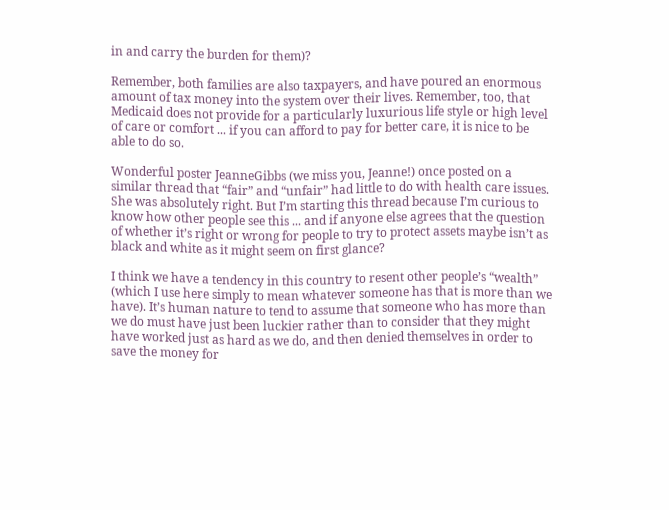in and carry the burden for them)?

Remember, both families are also taxpayers, and have poured an enormous amount of tax money into the system over their lives. Remember, too, that Medicaid does not provide for a particularly luxurious life style or high level of care or comfort ... if you can afford to pay for better care, it is nice to be able to do so.

Wonderful poster JeanneGibbs (we miss you, Jeanne!) once posted on a similar thread that “fair” and “unfair” had little to do with health care issues. She was absolutely right. But I’m starting this thread because I’m curious to know how other people see this ... and if anyone else agrees that the question of whether it’s right or wrong for people to try to protect assets maybe isn’t as black and white as it might seem on first glance?

I think we have a tendency in this country to resent other people’s “wealth” (which I use here simply to mean whatever someone has that is more than we have). It’s human nature to tend to assume that someone who has more than we do must have just been luckier rather than to consider that they might have worked just as hard as we do, and then denied themselves in order to save the money for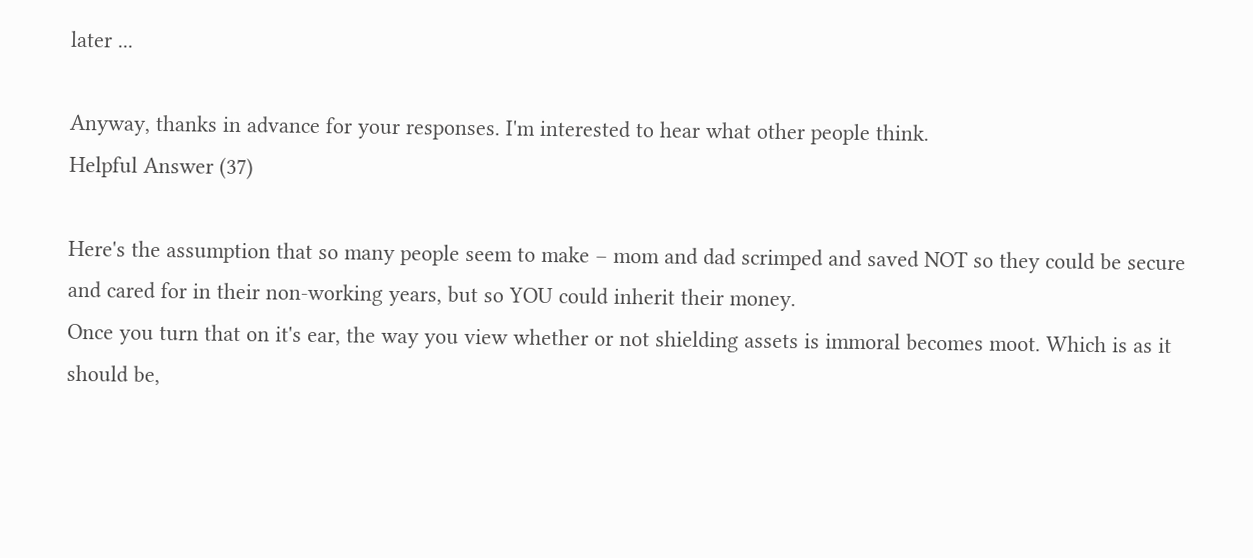later ...

Anyway, thanks in advance for your responses. I'm interested to hear what other people think.
Helpful Answer (37)

Here's the assumption that so many people seem to make – mom and dad scrimped and saved NOT so they could be secure and cared for in their non-working years, but so YOU could inherit their money.
Once you turn that on it's ear, the way you view whether or not shielding assets is immoral becomes moot. Which is as it should be,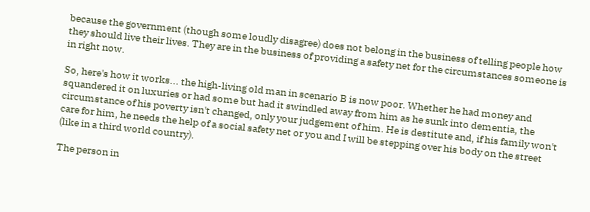because the government (though some loudly disagree) does not belong in the business of telling people how they should live their lives. They are in the business of providing a safety net for the circumstances someone is in right now.

So, here's how it works... the high-living old man in scenario B is now poor. Whether he had money and squandered it on luxuries or had some but had it swindled away from him as he sunk into dementia, the circumstance of his poverty isn't changed, only your judgement of him. He is destitute and, if his family won't care for him, he needs the help of a social safety net or you and I will be stepping over his body on the street (like in a third world country).

The person in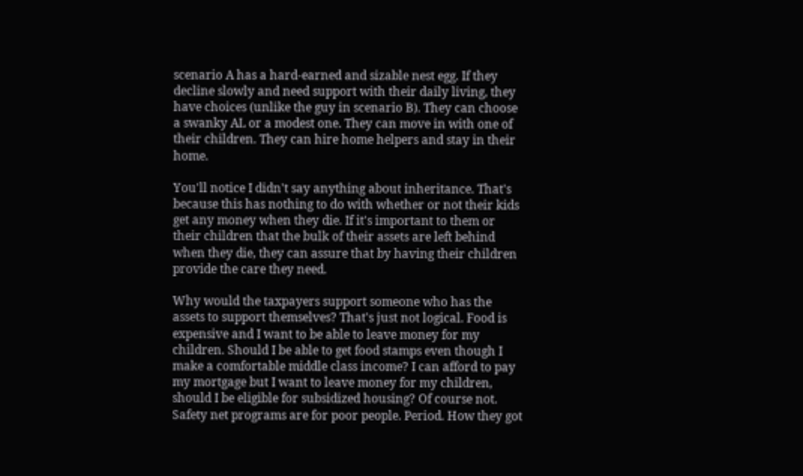scenario A has a hard-earned and sizable nest egg. If they decline slowly and need support with their daily living, they have choices (unlike the guy in scenario B). They can choose a swanky AL or a modest one. They can move in with one of their children. They can hire home helpers and stay in their home.

You'll notice I didn't say anything about inheritance. That's because this has nothing to do with whether or not their kids get any money when they die. If it's important to them or their children that the bulk of their assets are left behind when they die, they can assure that by having their children provide the care they need.

Why would the taxpayers support someone who has the assets to support themselves? That's just not logical. Food is expensive and I want to be able to leave money for my children. Should I be able to get food stamps even though I make a comfortable middle class income? I can afford to pay my mortgage but I want to leave money for my children, should I be eligible for subsidized housing? Of course not. Safety net programs are for poor people. Period. How they got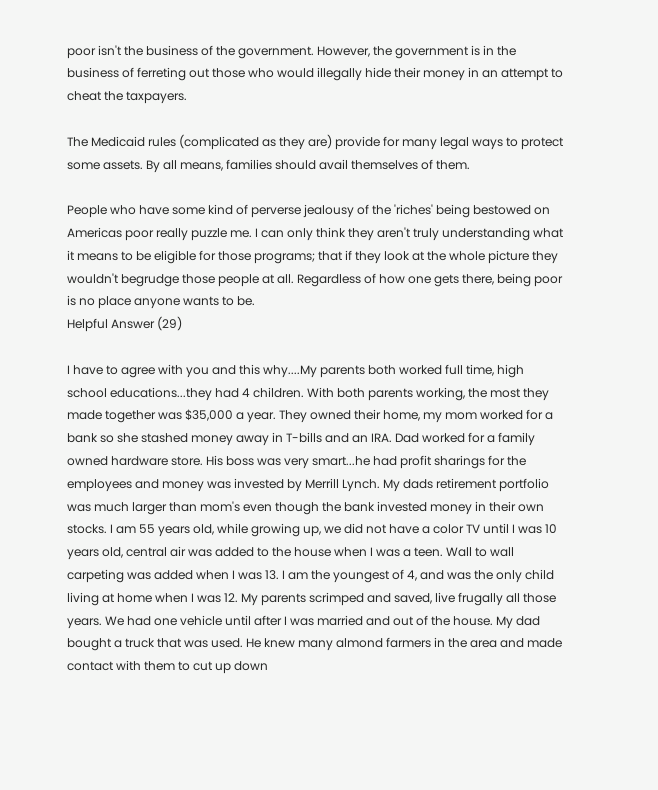poor isn't the business of the government. However, the government is in the business of ferreting out those who would illegally hide their money in an attempt to cheat the taxpayers.

The Medicaid rules (complicated as they are) provide for many legal ways to protect some assets. By all means, families should avail themselves of them.

People who have some kind of perverse jealousy of the 'riches' being bestowed on Americas poor really puzzle me. I can only think they aren't truly understanding what it means to be eligible for those programs; that if they look at the whole picture they wouldn't begrudge those people at all. Regardless of how one gets there, being poor is no place anyone wants to be.
Helpful Answer (29)

I have to agree with you and this why....My parents both worked full time, high school educations...they had 4 children. With both parents working, the most they made together was $35,000 a year. They owned their home, my mom worked for a bank so she stashed money away in T-bills and an IRA. Dad worked for a family owned hardware store. His boss was very smart...he had profit sharings for the employees and money was invested by Merrill Lynch. My dads retirement portfolio was much larger than mom's even though the bank invested money in their own stocks. I am 55 years old, while growing up, we did not have a color TV until I was 10 years old, central air was added to the house when I was a teen. Wall to wall carpeting was added when I was 13. I am the youngest of 4, and was the only child living at home when I was 12. My parents scrimped and saved, live frugally all those years. We had one vehicle until after I was married and out of the house. My dad bought a truck that was used. He knew many almond farmers in the area and made contact with them to cut up down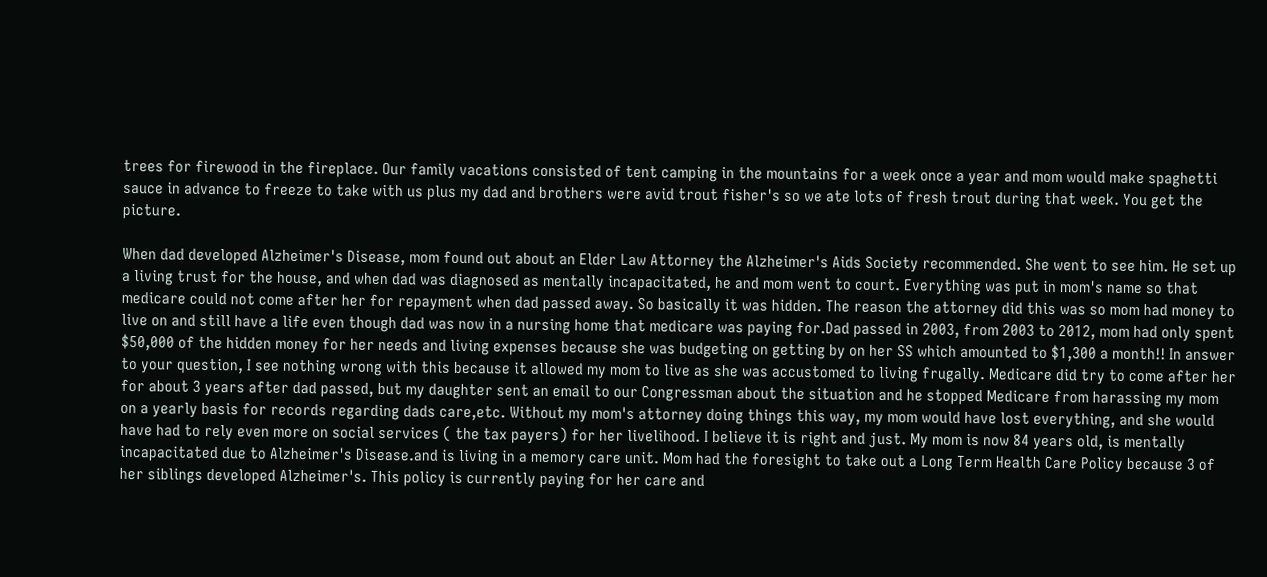trees for firewood in the fireplace. Our family vacations consisted of tent camping in the mountains for a week once a year and mom would make spaghetti sauce in advance to freeze to take with us plus my dad and brothers were avid trout fisher's so we ate lots of fresh trout during that week. You get the picture.

When dad developed Alzheimer's Disease, mom found out about an Elder Law Attorney the Alzheimer's Aids Society recommended. She went to see him. He set up a living trust for the house, and when dad was diagnosed as mentally incapacitated, he and mom went to court. Everything was put in mom's name so that medicare could not come after her for repayment when dad passed away. So basically it was hidden. The reason the attorney did this was so mom had money to live on and still have a life even though dad was now in a nursing home that medicare was paying for.Dad passed in 2003, from 2003 to 2012, mom had only spent $50,000 of the hidden money for her needs and living expenses because she was budgeting on getting by on her SS which amounted to $1,300 a month!! In answer to your question, I see nothing wrong with this because it allowed my mom to live as she was accustomed to living frugally. Medicare did try to come after her for about 3 years after dad passed, but my daughter sent an email to our Congressman about the situation and he stopped Medicare from harassing my mom on a yearly basis for records regarding dads care,etc. Without my mom's attorney doing things this way, my mom would have lost everything, and she would have had to rely even more on social services ( the tax payers) for her livelihood. I believe it is right and just. My mom is now 84 years old, is mentally incapacitated due to Alzheimer's Disease.and is living in a memory care unit. Mom had the foresight to take out a Long Term Health Care Policy because 3 of her siblings developed Alzheimer's. This policy is currently paying for her care and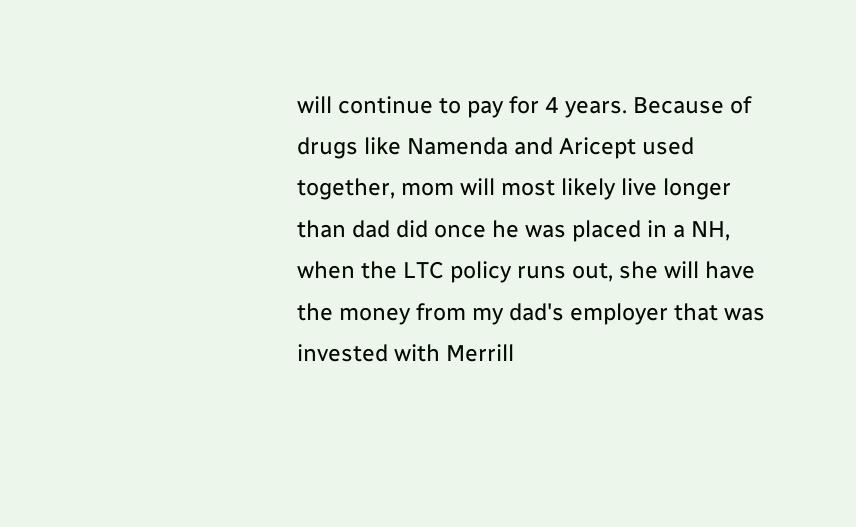will continue to pay for 4 years. Because of drugs like Namenda and Aricept used together, mom will most likely live longer than dad did once he was placed in a NH, when the LTC policy runs out, she will have the money from my dad's employer that was invested with Merrill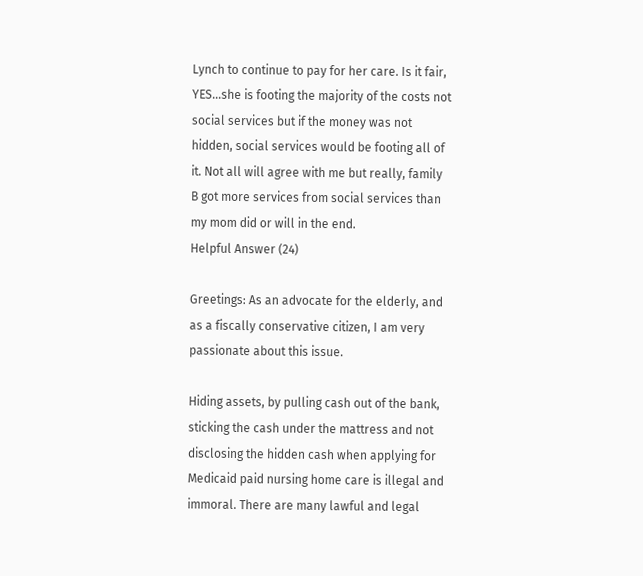Lynch to continue to pay for her care. Is it fair, YES...she is footing the majority of the costs not social services but if the money was not hidden, social services would be footing all of it. Not all will agree with me but really, family B got more services from social services than my mom did or will in the end.
Helpful Answer (24)

Greetings: As an advocate for the elderly, and as a fiscally conservative citizen, I am very passionate about this issue.

Hiding assets, by pulling cash out of the bank, sticking the cash under the mattress and not disclosing the hidden cash when applying for Medicaid paid nursing home care is illegal and immoral. There are many lawful and legal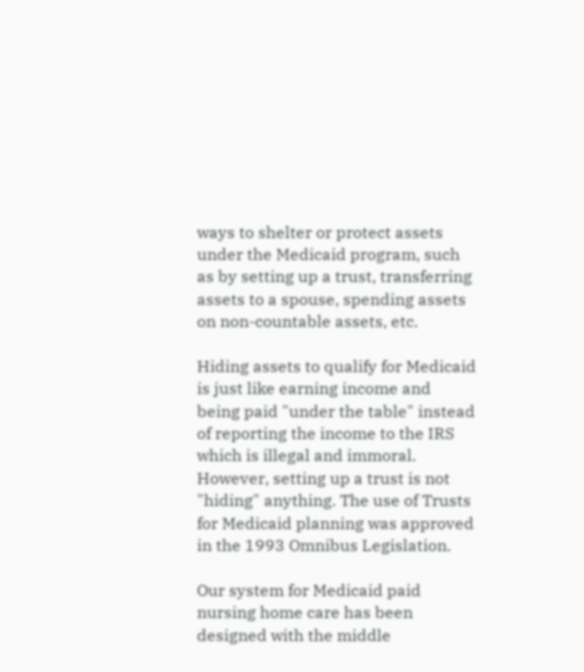ways to shelter or protect assets under the Medicaid program, such as by setting up a trust, transferring assets to a spouse, spending assets on non-countable assets, etc.

Hiding assets to qualify for Medicaid is just like earning income and being paid "under the table" instead of reporting the income to the IRS which is illegal and immoral. However, setting up a trust is not "hiding" anything. The use of Trusts for Medicaid planning was approved in the 1993 Omnibus Legislation.

Our system for Medicaid paid nursing home care has been designed with the middle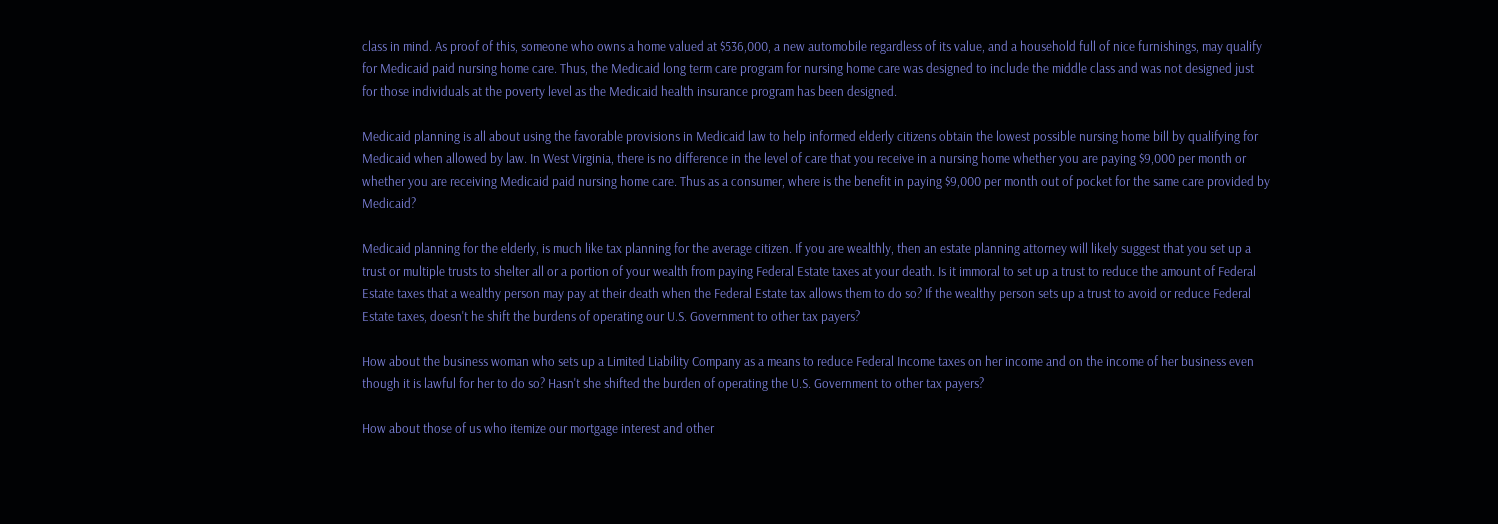class in mind. As proof of this, someone who owns a home valued at $536,000, a new automobile regardless of its value, and a household full of nice furnishings, may qualify for Medicaid paid nursing home care. Thus, the Medicaid long term care program for nursing home care was designed to include the middle class and was not designed just for those individuals at the poverty level as the Medicaid health insurance program has been designed.

Medicaid planning is all about using the favorable provisions in Medicaid law to help informed elderly citizens obtain the lowest possible nursing home bill by qualifying for Medicaid when allowed by law. In West Virginia, there is no difference in the level of care that you receive in a nursing home whether you are paying $9,000 per month or whether you are receiving Medicaid paid nursing home care. Thus as a consumer, where is the benefit in paying $9,000 per month out of pocket for the same care provided by Medicaid?

Medicaid planning for the elderly, is much like tax planning for the average citizen. If you are wealthly, then an estate planning attorney will likely suggest that you set up a trust or multiple trusts to shelter all or a portion of your wealth from paying Federal Estate taxes at your death. Is it immoral to set up a trust to reduce the amount of Federal Estate taxes that a wealthy person may pay at their death when the Federal Estate tax allows them to do so? If the wealthy person sets up a trust to avoid or reduce Federal Estate taxes, doesn't he shift the burdens of operating our U.S. Government to other tax payers?

How about the business woman who sets up a Limited Liability Company as a means to reduce Federal Income taxes on her income and on the income of her business even though it is lawful for her to do so? Hasn't she shifted the burden of operating the U.S. Government to other tax payers?

How about those of us who itemize our mortgage interest and other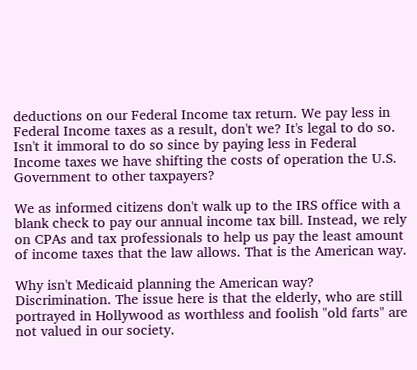deductions on our Federal Income tax return. We pay less in Federal Income taxes as a result, don't we? It's legal to do so. Isn't it immoral to do so since by paying less in Federal Income taxes we have shifting the costs of operation the U.S. Government to other taxpayers?

We as informed citizens don't walk up to the IRS office with a blank check to pay our annual income tax bill. Instead, we rely on CPAs and tax professionals to help us pay the least amount of income taxes that the law allows. That is the American way.

Why isn't Medicaid planning the American way? Discrimination. The issue here is that the elderly, who are still portrayed in Hollywood as worthless and foolish "old farts" are not valued in our society.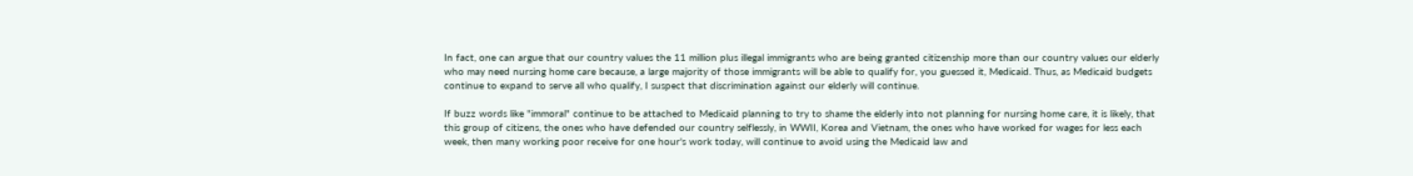In fact, one can argue that our country values the 11 million plus illegal immigrants who are being granted citizenship more than our country values our elderly who may need nursing home care because, a large majority of those immigrants will be able to qualify for, you guessed it, Medicaid. Thus, as Medicaid budgets continue to expand to serve all who qualify, I suspect that discrimination against our elderly will continue.

If buzz words like "immoral" continue to be attached to Medicaid planning to try to shame the elderly into not planning for nursing home care, it is likely, that this group of citizens, the ones who have defended our country selflessly, in WWII, Korea and Vietnam, the ones who have worked for wages for less each week, then many working poor receive for one hour's work today, will continue to avoid using the Medicaid law and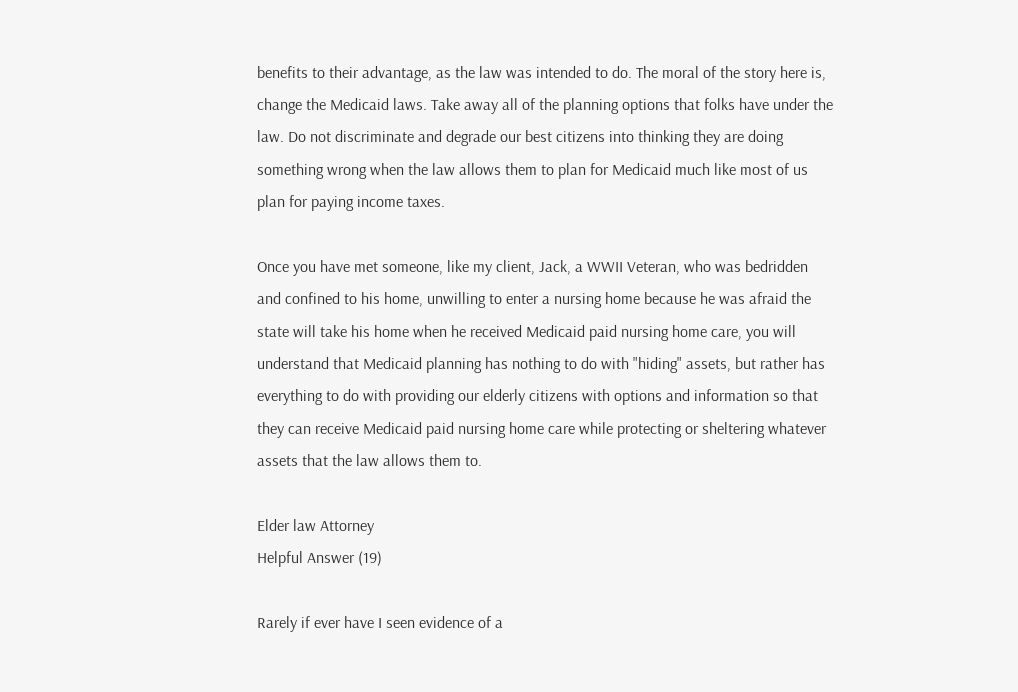benefits to their advantage, as the law was intended to do. The moral of the story here is, change the Medicaid laws. Take away all of the planning options that folks have under the law. Do not discriminate and degrade our best citizens into thinking they are doing something wrong when the law allows them to plan for Medicaid much like most of us plan for paying income taxes.

Once you have met someone, like my client, Jack, a WWII Veteran, who was bedridden and confined to his home, unwilling to enter a nursing home because he was afraid the state will take his home when he received Medicaid paid nursing home care, you will understand that Medicaid planning has nothing to do with "hiding" assets, but rather has everything to do with providing our elderly citizens with options and information so that they can receive Medicaid paid nursing home care while protecting or sheltering whatever assets that the law allows them to.

Elder law Attorney
Helpful Answer (19)

Rarely if ever have I seen evidence of a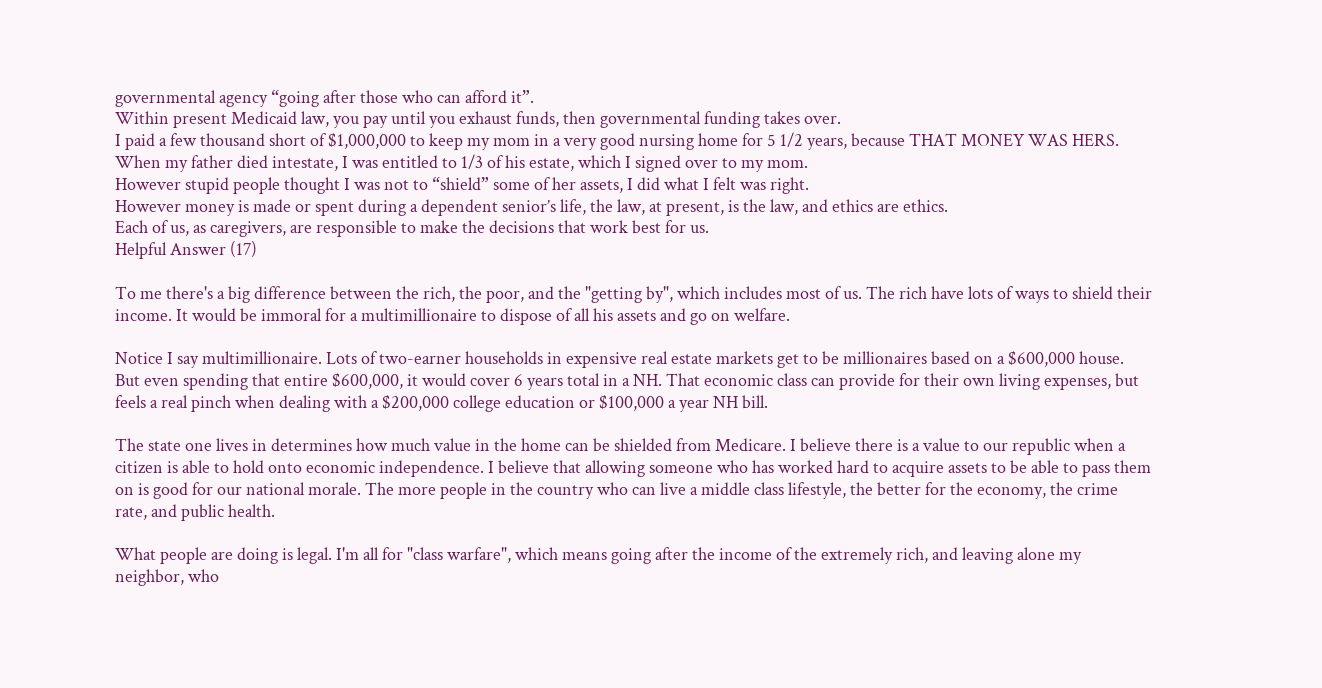governmental agency “going after those who can afford it”.
Within present Medicaid law, you pay until you exhaust funds, then governmental funding takes over.
I paid a few thousand short of $1,000,000 to keep my mom in a very good nursing home for 5 1/2 years, because THAT MONEY WAS HERS. When my father died intestate, I was entitled to 1/3 of his estate, which I signed over to my mom.
However stupid people thought I was not to “shield” some of her assets, I did what I felt was right.
However money is made or spent during a dependent senior’s life, the law, at present, is the law, and ethics are ethics.
Each of us, as caregivers, are responsible to make the decisions that work best for us.
Helpful Answer (17)

To me there's a big difference between the rich, the poor, and the "getting by", which includes most of us. The rich have lots of ways to shield their income. It would be immoral for a multimillionaire to dispose of all his assets and go on welfare.

Notice I say multimillionaire. Lots of two-earner households in expensive real estate markets get to be millionaires based on a $600,000 house. But even spending that entire $600,000, it would cover 6 years total in a NH. That economic class can provide for their own living expenses, but feels a real pinch when dealing with a $200,000 college education or $100,000 a year NH bill.

The state one lives in determines how much value in the home can be shielded from Medicare. I believe there is a value to our republic when a citizen is able to hold onto economic independence. I believe that allowing someone who has worked hard to acquire assets to be able to pass them on is good for our national morale. The more people in the country who can live a middle class lifestyle, the better for the economy, the crime rate, and public health.

What people are doing is legal. I'm all for "class warfare", which means going after the income of the extremely rich, and leaving alone my neighbor, who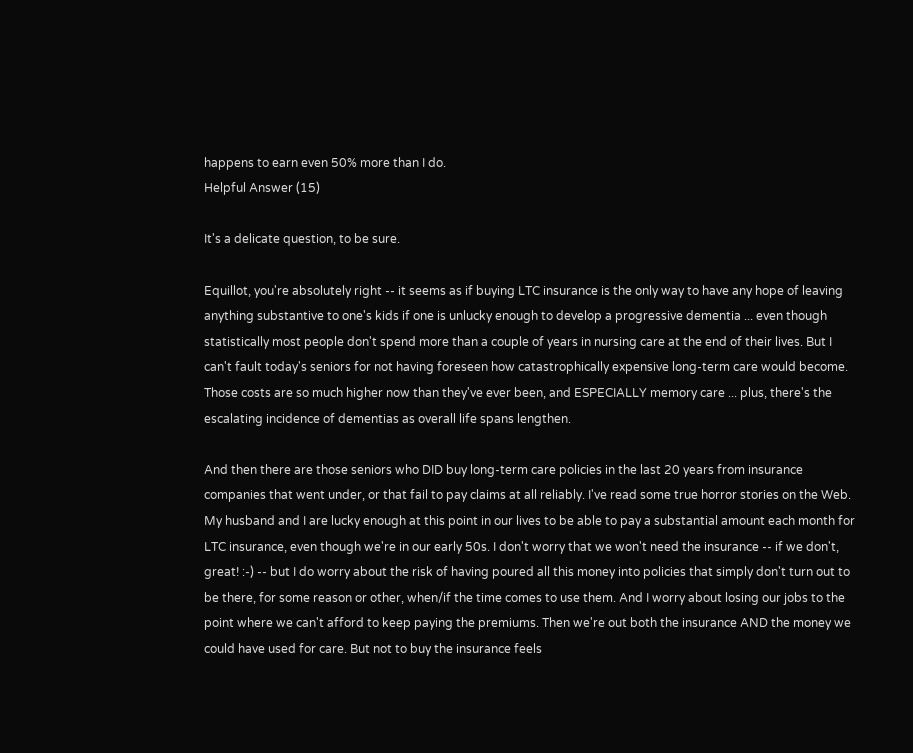happens to earn even 50% more than I do.
Helpful Answer (15)

It's a delicate question, to be sure.

Equillot, you're absolutely right -- it seems as if buying LTC insurance is the only way to have any hope of leaving anything substantive to one's kids if one is unlucky enough to develop a progressive dementia ... even though statistically most people don't spend more than a couple of years in nursing care at the end of their lives. But I can't fault today's seniors for not having foreseen how catastrophically expensive long-term care would become. Those costs are so much higher now than they've ever been, and ESPECIALLY memory care ... plus, there's the escalating incidence of dementias as overall life spans lengthen.

And then there are those seniors who DID buy long-term care policies in the last 20 years from insurance companies that went under, or that fail to pay claims at all reliably. I've read some true horror stories on the Web. My husband and I are lucky enough at this point in our lives to be able to pay a substantial amount each month for LTC insurance, even though we're in our early 50s. I don't worry that we won't need the insurance -- if we don't, great! :-) -- but I do worry about the risk of having poured all this money into policies that simply don't turn out to be there, for some reason or other, when/if the time comes to use them. And I worry about losing our jobs to the point where we can't afford to keep paying the premiums. Then we're out both the insurance AND the money we could have used for care. But not to buy the insurance feels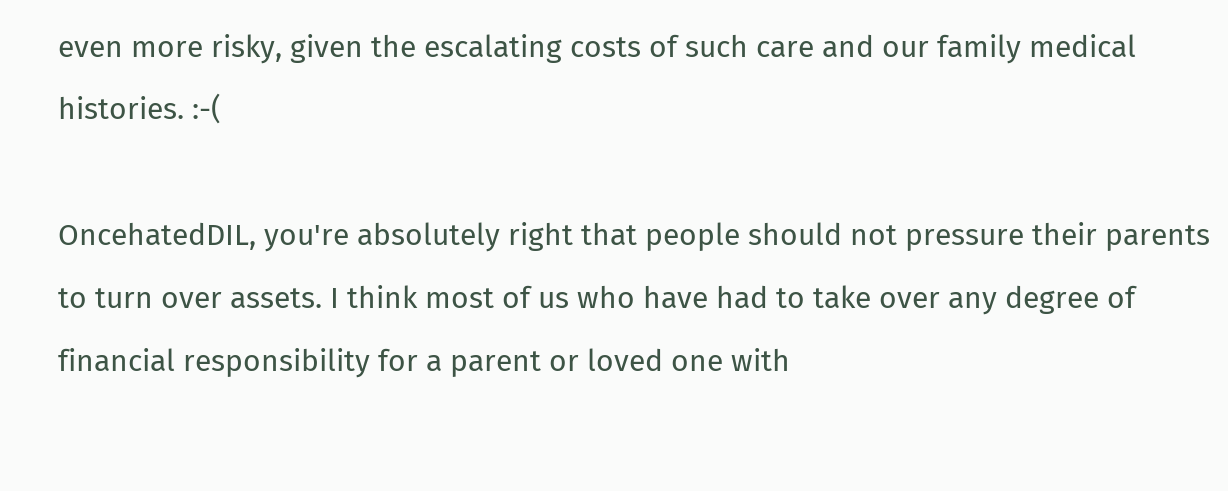even more risky, given the escalating costs of such care and our family medical histories. :-(

OncehatedDIL, you're absolutely right that people should not pressure their parents to turn over assets. I think most of us who have had to take over any degree of financial responsibility for a parent or loved one with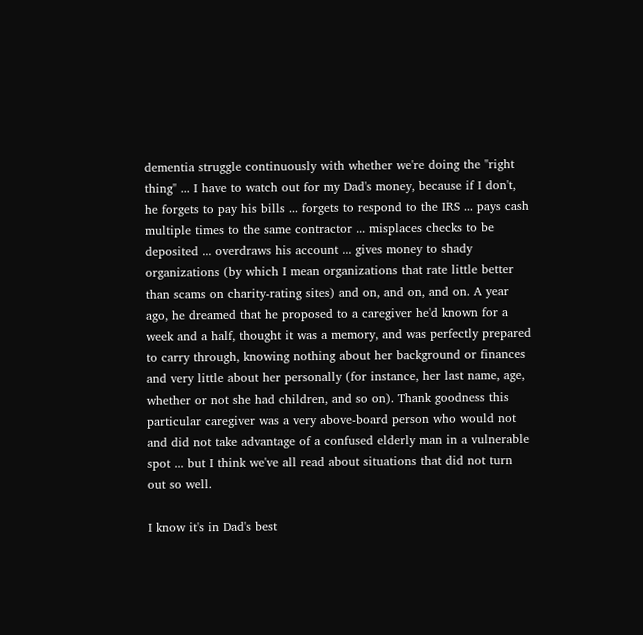dementia struggle continuously with whether we're doing the "right thing" ... I have to watch out for my Dad's money, because if I don't, he forgets to pay his bills ... forgets to respond to the IRS ... pays cash multiple times to the same contractor ... misplaces checks to be deposited ... overdraws his account ... gives money to shady organizations (by which I mean organizations that rate little better than scams on charity-rating sites) and on, and on, and on. A year ago, he dreamed that he proposed to a caregiver he'd known for a week and a half, thought it was a memory, and was perfectly prepared to carry through, knowing nothing about her background or finances and very little about her personally (for instance, her last name, age, whether or not she had children, and so on). Thank goodness this particular caregiver was a very above-board person who would not and did not take advantage of a confused elderly man in a vulnerable spot ... but I think we've all read about situations that did not turn out so well.

I know it's in Dad's best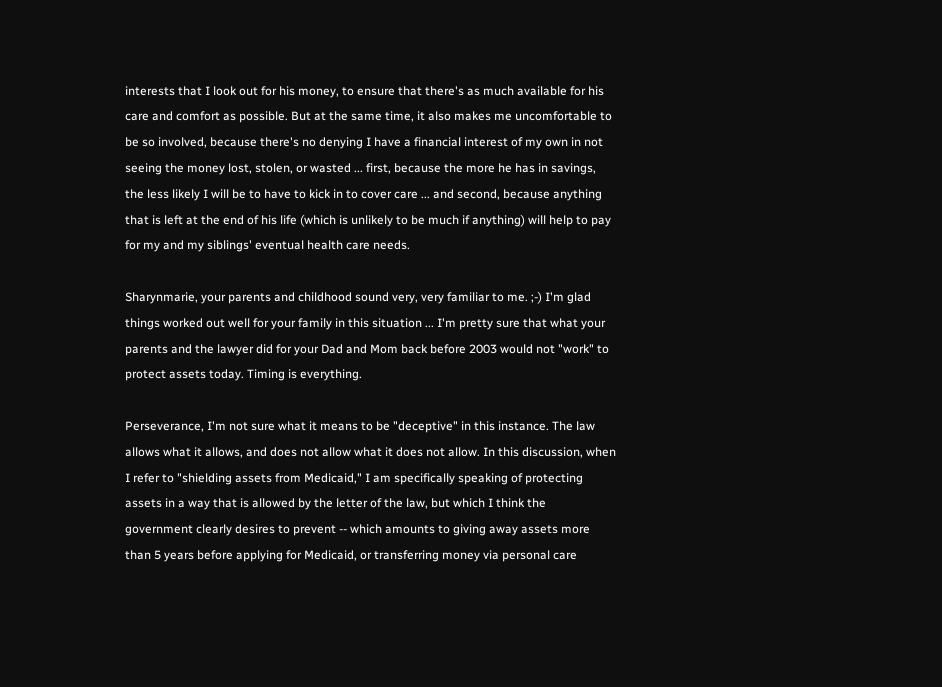interests that I look out for his money, to ensure that there's as much available for his care and comfort as possible. But at the same time, it also makes me uncomfortable to be so involved, because there's no denying I have a financial interest of my own in not seeing the money lost, stolen, or wasted ... first, because the more he has in savings, the less likely I will be to have to kick in to cover care ... and second, because anything that is left at the end of his life (which is unlikely to be much if anything) will help to pay for my and my siblings' eventual health care needs.

Sharynmarie, your parents and childhood sound very, very familiar to me. ;-) I'm glad things worked out well for your family in this situation ... I'm pretty sure that what your parents and the lawyer did for your Dad and Mom back before 2003 would not "work" to protect assets today. Timing is everything.

Perseverance, I'm not sure what it means to be "deceptive" in this instance. The law allows what it allows, and does not allow what it does not allow. In this discussion, when I refer to "shielding assets from Medicaid," I am specifically speaking of protecting assets in a way that is allowed by the letter of the law, but which I think the government clearly desires to prevent -- which amounts to giving away assets more than 5 years before applying for Medicaid, or transferring money via personal care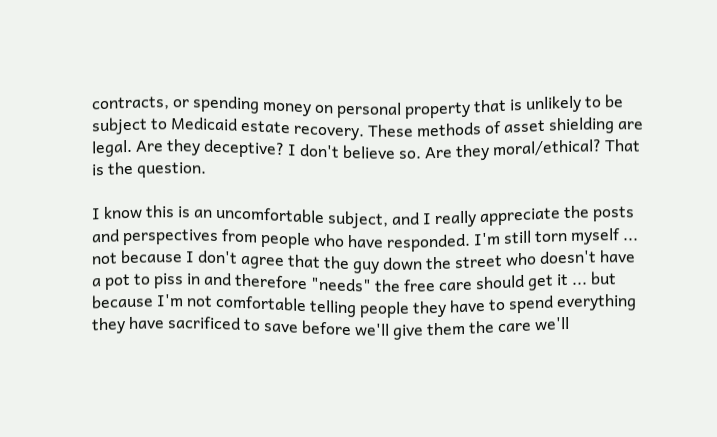contracts, or spending money on personal property that is unlikely to be subject to Medicaid estate recovery. These methods of asset shielding are legal. Are they deceptive? I don't believe so. Are they moral/ethical? That is the question.

I know this is an uncomfortable subject, and I really appreciate the posts and perspectives from people who have responded. I'm still torn myself ... not because I don't agree that the guy down the street who doesn't have a pot to piss in and therefore "needs" the free care should get it ... but because I'm not comfortable telling people they have to spend everything they have sacrificed to save before we'll give them the care we'll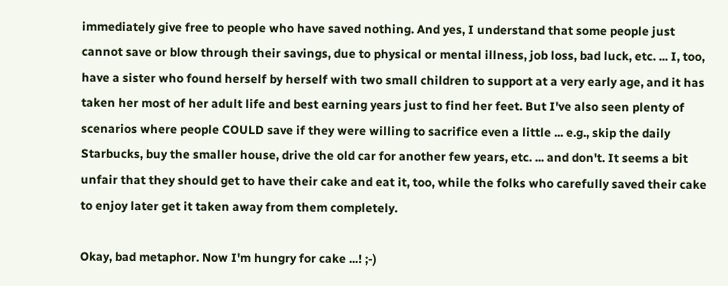immediately give free to people who have saved nothing. And yes, I understand that some people just cannot save or blow through their savings, due to physical or mental illness, job loss, bad luck, etc. ... I, too, have a sister who found herself by herself with two small children to support at a very early age, and it has taken her most of her adult life and best earning years just to find her feet. But I've also seen plenty of scenarios where people COULD save if they were willing to sacrifice even a little ... e.g., skip the daily Starbucks, buy the smaller house, drive the old car for another few years, etc. ... and don't. It seems a bit unfair that they should get to have their cake and eat it, too, while the folks who carefully saved their cake to enjoy later get it taken away from them completely.

Okay, bad metaphor. Now I'm hungry for cake ...! ;-)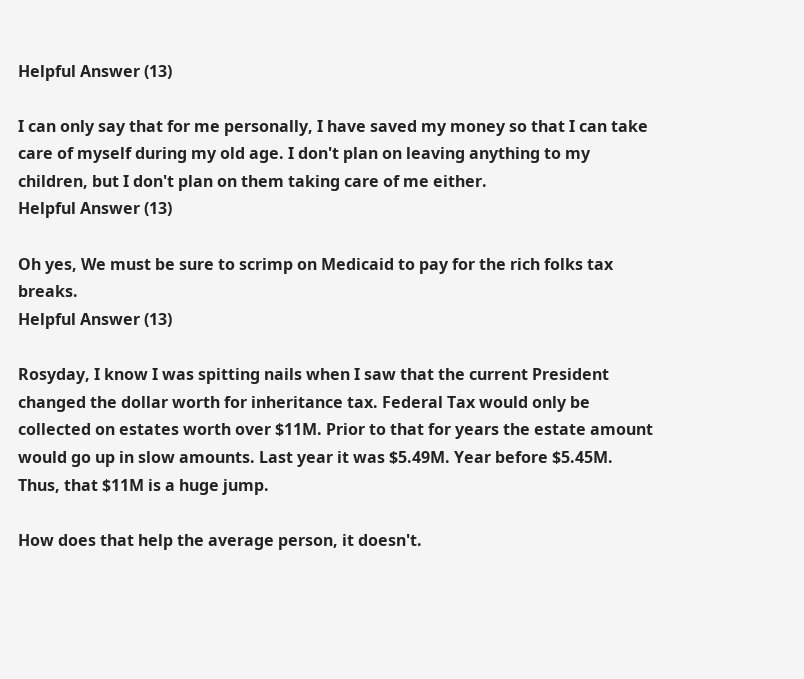Helpful Answer (13)

I can only say that for me personally, I have saved my money so that I can take care of myself during my old age. I don't plan on leaving anything to my children, but I don't plan on them taking care of me either.
Helpful Answer (13)

Oh yes, We must be sure to scrimp on Medicaid to pay for the rich folks tax breaks.
Helpful Answer (13)

Rosyday, I know I was spitting nails when I saw that the current President changed the dollar worth for inheritance tax. Federal Tax would only be collected on estates worth over $11M. Prior to that for years the estate amount would go up in slow amounts. Last year it was $5.49M. Year before $5.45M. Thus, that $11M is a huge jump.

How does that help the average person, it doesn't.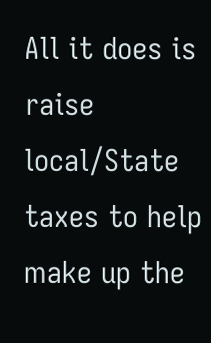All it does is raise local/State taxes to help make up the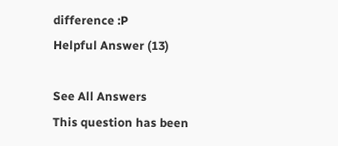difference :P
Helpful Answer (13)

See All Answers
This question has been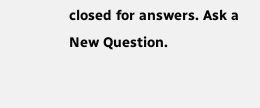closed for answers. Ask a New Question.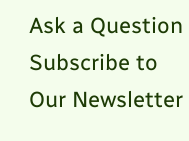Ask a Question
Subscribe to
Our Newsletter